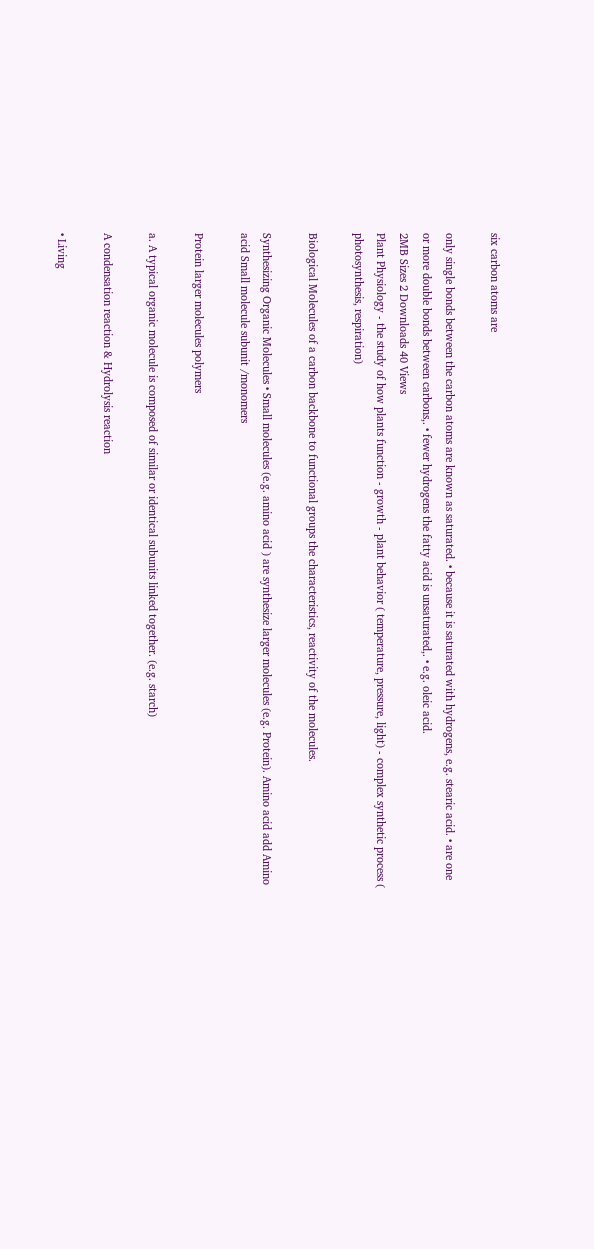six carbon atoms are

only single bonds between the carbon atoms are known as saturated. • because it is saturated with hydrogens, e.g. stearic acid. • are one or more double bonds between carbons,. • fewer hydrogens the fatty acid is unsaturated,. • e.g. oleic acid.
2MB Sizes 2 Downloads 40 Views
Plant Physiology - the study of how plants function - growth - plant behavior ( temperature, pressure, light) - complex synthetic process ( photosynthesis, respiration)

Biological Molecules of a carbon backbone to functional groups the characteristics, reactivity of the molecules.

Synthesizing Organic Molecules • Small molecules (e.g. amino acid ) are synthesize larger molecules (e.g. Protein). Amino acid add Amino acid Small molecule subunit /monomers

Protein larger molecules polymers

a. A typical organic molecule is composed of similar or identical subunits linked together. (e.g. starch)

A condensation reaction & Hydrolysis reaction

• Living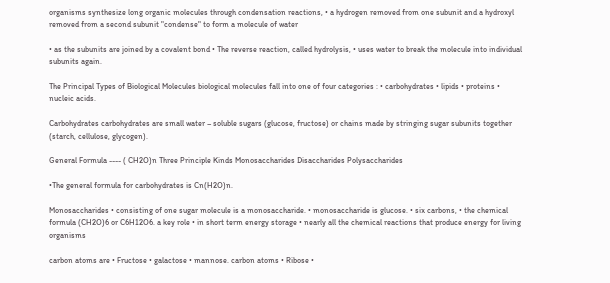organisms synthesize long organic molecules through condensation reactions, • a hydrogen removed from one subunit and a hydroxyl removed from a second subunit "condense" to form a molecule of water

• as the subunits are joined by a covalent bond • The reverse reaction, called hydrolysis, • uses water to break the molecule into individual subunits again.

The Principal Types of Biological Molecules biological molecules fall into one of four categories : • carbohydrates • lipids • proteins • nucleic acids.

Carbohydrates carbohydrates are small water – soluble sugars (glucose, fructose) or chains made by stringing sugar subunits together (starch, cellulose, glycogen).

General Formula ---- ( CH2O)n Three Principle Kinds Monosaccharides Disaccharides Polysaccharides

•The general formula for carbohydrates is Cn(H2O)n.

Monosaccharides • consisting of one sugar molecule is a monosaccharide. • monosaccharide is glucose. • six carbons, • the chemical formula (CH2O)6 or C6H12O6. a key role • in short term energy storage • nearly all the chemical reactions that produce energy for living organisms

carbon atoms are • Fructose • galactose • mannose. carbon atoms • Ribose •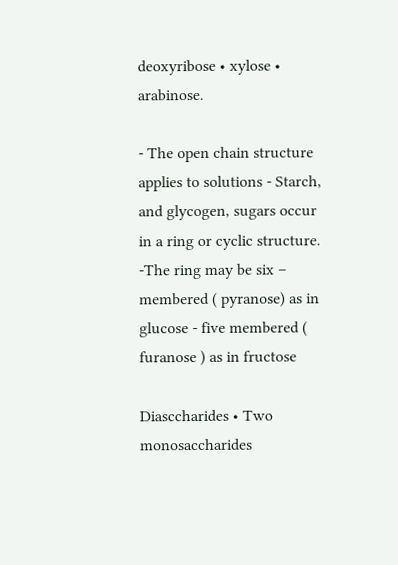deoxyribose • xylose • arabinose.

- The open chain structure applies to solutions - Starch, and glycogen, sugars occur in a ring or cyclic structure. -The ring may be six – membered ( pyranose) as in glucose - five membered ( furanose ) as in fructose

Diasccharides • Two monosaccharides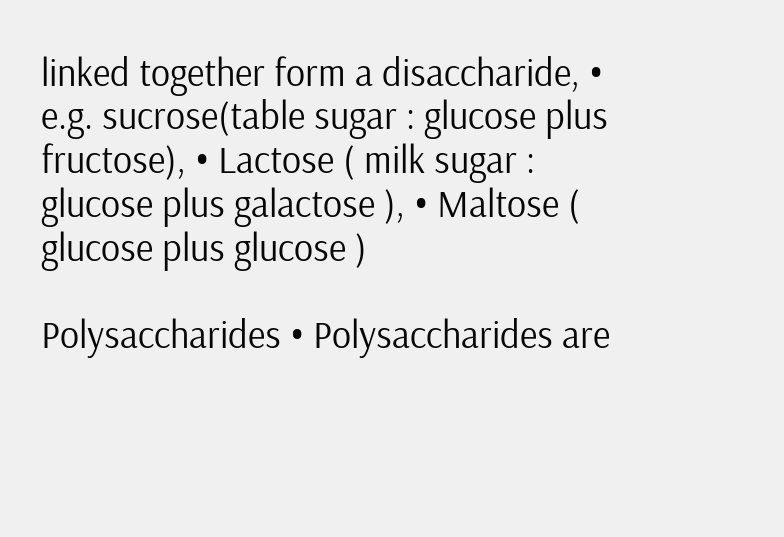linked together form a disaccharide, • e.g. sucrose(table sugar : glucose plus fructose), • Lactose ( milk sugar : glucose plus galactose ), • Maltose ( glucose plus glucose )

Polysaccharides • Polysaccharides are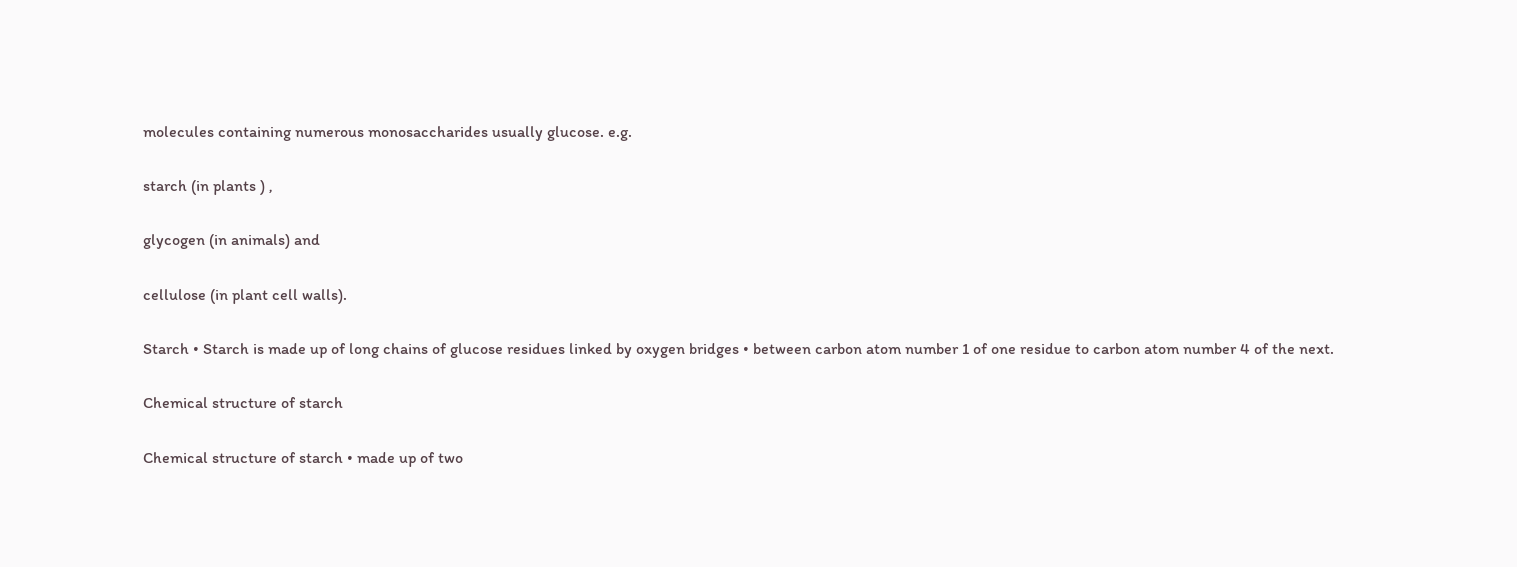molecules containing numerous monosaccharides usually glucose. e.g.

starch (in plants ) ,

glycogen (in animals) and

cellulose (in plant cell walls).

Starch • Starch is made up of long chains of glucose residues linked by oxygen bridges • between carbon atom number 1 of one residue to carbon atom number 4 of the next.

Chemical structure of starch

Chemical structure of starch • made up of two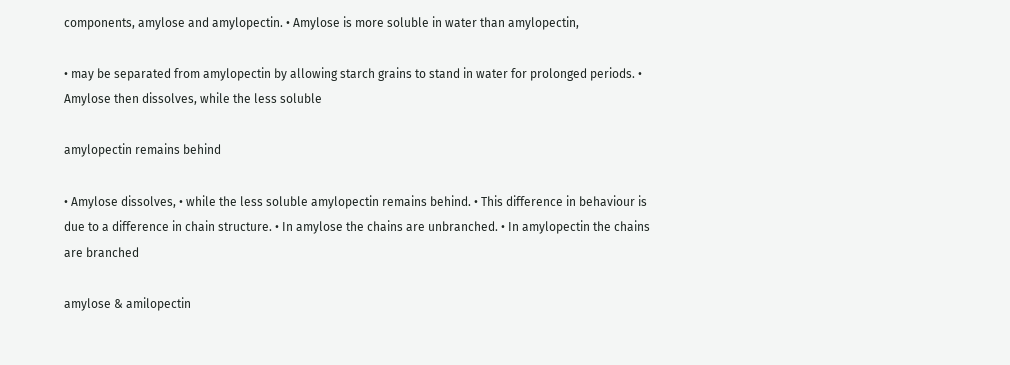components, amylose and amylopectin. • Amylose is more soluble in water than amylopectin,

• may be separated from amylopectin by allowing starch grains to stand in water for prolonged periods. • Amylose then dissolves, while the less soluble

amylopectin remains behind

• Amylose dissolves, • while the less soluble amylopectin remains behind. • This difference in behaviour is due to a difference in chain structure. • In amylose the chains are unbranched. • In amylopectin the chains are branched

amylose & amilopectin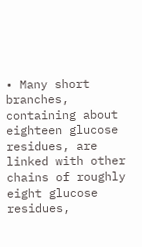• Many short branches, containing about eighteen glucose residues, are linked with other chains of roughly eight glucose residues,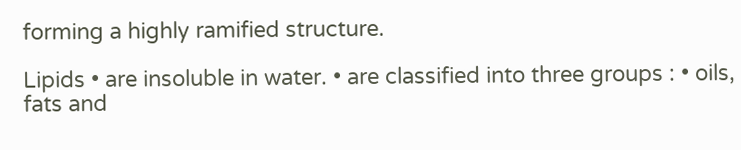forming a highly ramified structure.

Lipids • are insoluble in water. • are classified into three groups : • oils, fats and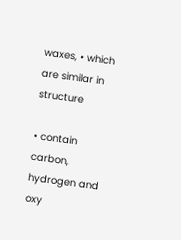waxes, • which are similar in structure

• contain carbon, hydrogen and oxy